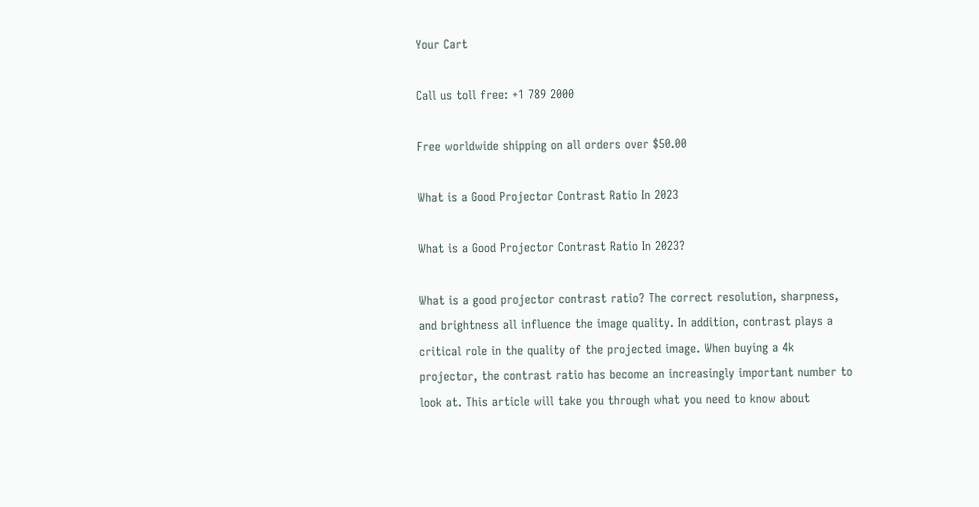Your Cart

Call us toll free: +1 789 2000

Free worldwide shipping on all orders over $50.00

What is a Good Projector Contrast Ratio In 2023

What is a Good Projector Contrast Ratio In 2023?

What is a good projector contrast ratio? The correct resolution, sharpness, and brightness all influence the image quality. In addition, contrast plays a critical role in the quality of the projected image. When buying a 4k projector, the contrast ratio has become an increasingly important number to look at. This article will take you through what you need to know about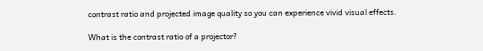contrast ratio and projected image quality so you can experience vivid visual effects.

What is the contrast ratio of a projector?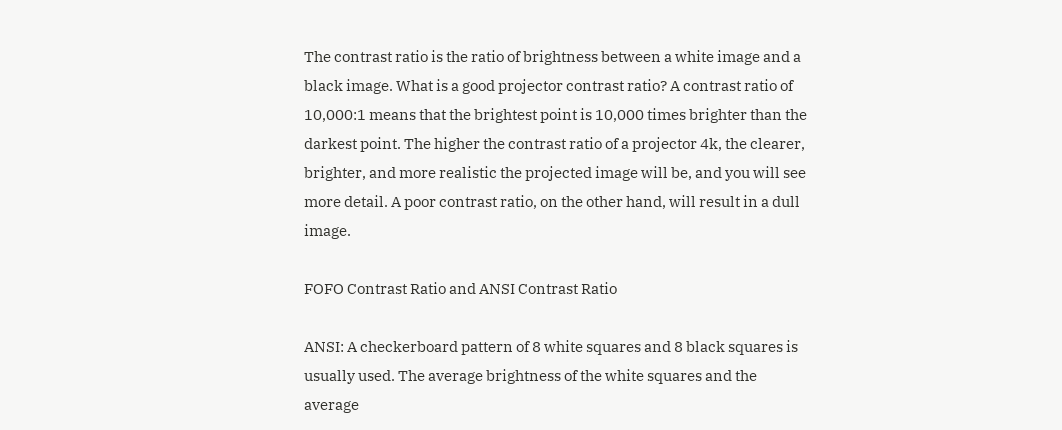The contrast ratio is the ratio of brightness between a white image and a black image. What is a good projector contrast ratio? A contrast ratio of 10,000:1 means that the brightest point is 10,000 times brighter than the darkest point. The higher the contrast ratio of a projector 4k, the clearer, brighter, and more realistic the projected image will be, and you will see more detail. A poor contrast ratio, on the other hand, will result in a dull image.

FOFO Contrast Ratio and ANSI Contrast Ratio

ANSI: A checkerboard pattern of 8 white squares and 8 black squares is usually used. The average brightness of the white squares and the average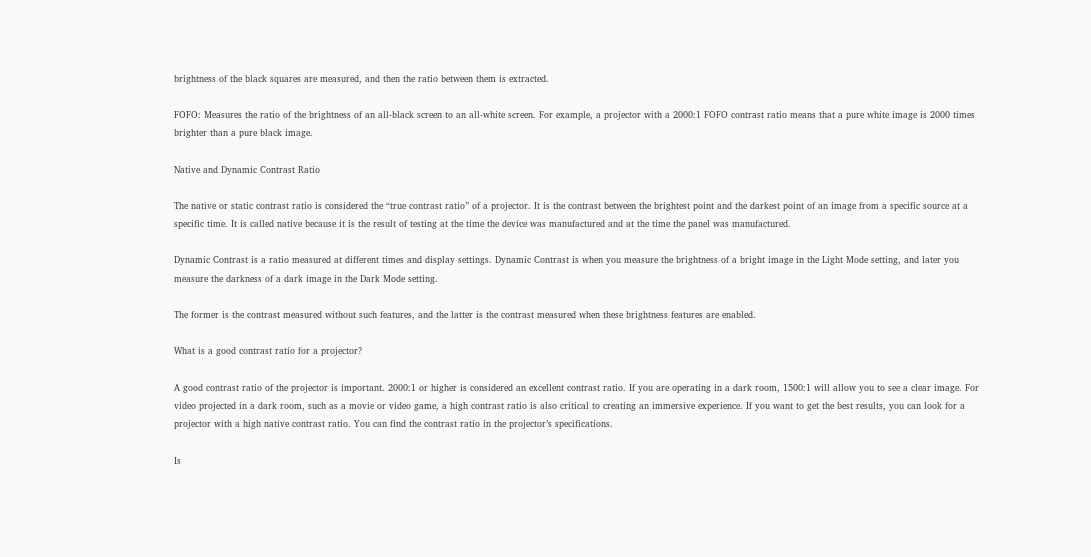brightness of the black squares are measured, and then the ratio between them is extracted.

FOFO: Measures the ratio of the brightness of an all-black screen to an all-white screen. For example, a projector with a 2000:1 FOFO contrast ratio means that a pure white image is 2000 times brighter than a pure black image.

Native and Dynamic Contrast Ratio

The native or static contrast ratio is considered the “true contrast ratio” of a projector. It is the contrast between the brightest point and the darkest point of an image from a specific source at a specific time. It is called native because it is the result of testing at the time the device was manufactured and at the time the panel was manufactured.

Dynamic Contrast is a ratio measured at different times and display settings. Dynamic Contrast is when you measure the brightness of a bright image in the Light Mode setting, and later you measure the darkness of a dark image in the Dark Mode setting.

The former is the contrast measured without such features, and the latter is the contrast measured when these brightness features are enabled.

What is a good contrast ratio for a projector?

A good contrast ratio of the projector is important. 2000:1 or higher is considered an excellent contrast ratio. If you are operating in a dark room, 1500:1 will allow you to see a clear image. For video projected in a dark room, such as a movie or video game, a high contrast ratio is also critical to creating an immersive experience. If you want to get the best results, you can look for a projector with a high native contrast ratio. You can find the contrast ratio in the projector’s specifications.

Is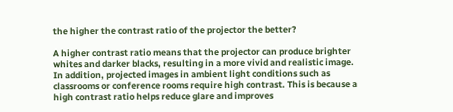the higher the contrast ratio of the projector the better?

A higher contrast ratio means that the projector can produce brighter whites and darker blacks, resulting in a more vivid and realistic image. In addition, projected images in ambient light conditions such as classrooms or conference rooms require high contrast. This is because a high contrast ratio helps reduce glare and improves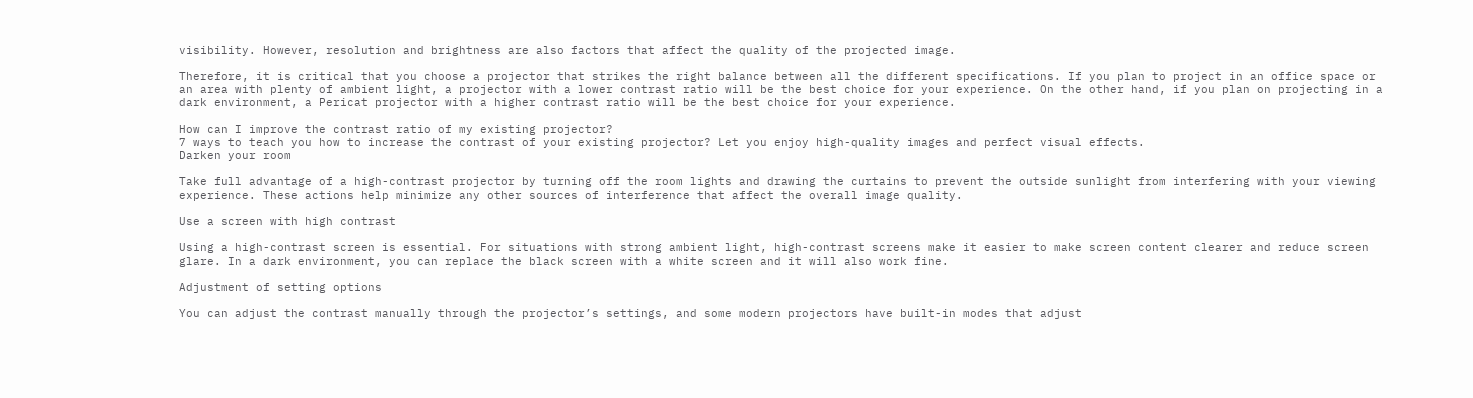visibility. However, resolution and brightness are also factors that affect the quality of the projected image.

Therefore, it is critical that you choose a projector that strikes the right balance between all the different specifications. If you plan to project in an office space or an area with plenty of ambient light, a projector with a lower contrast ratio will be the best choice for your experience. On the other hand, if you plan on projecting in a dark environment, a Pericat projector with a higher contrast ratio will be the best choice for your experience.

How can I improve the contrast ratio of my existing projector?
7 ways to teach you how to increase the contrast of your existing projector? Let you enjoy high-quality images and perfect visual effects.
Darken your room

Take full advantage of a high-contrast projector by turning off the room lights and drawing the curtains to prevent the outside sunlight from interfering with your viewing experience. These actions help minimize any other sources of interference that affect the overall image quality.

Use a screen with high contrast

Using a high-contrast screen is essential. For situations with strong ambient light, high-contrast screens make it easier to make screen content clearer and reduce screen glare. In a dark environment, you can replace the black screen with a white screen and it will also work fine.

Adjustment of setting options

You can adjust the contrast manually through the projector’s settings, and some modern projectors have built-in modes that adjust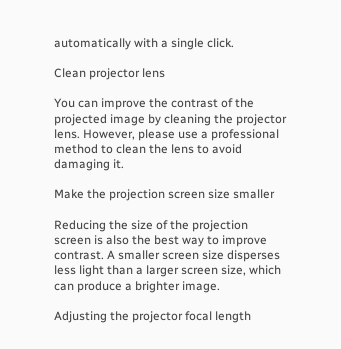automatically with a single click.

Clean projector lens

You can improve the contrast of the projected image by cleaning the projector lens. However, please use a professional method to clean the lens to avoid damaging it.

Make the projection screen size smaller

Reducing the size of the projection screen is also the best way to improve contrast. A smaller screen size disperses less light than a larger screen size, which can produce a brighter image.

Adjusting the projector focal length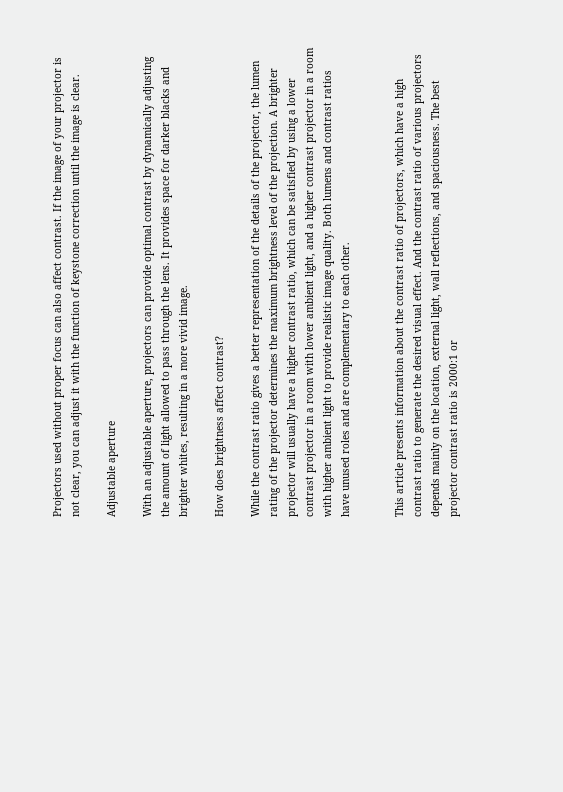Projectors used without proper focus can also affect contrast. If the image of your projector is not clear, you can adjust it with the function of keystone correction until the image is clear.

Adjustable aperture

With an adjustable aperture, projectors can provide optimal contrast by dynamically adjusting the amount of light allowed to pass through the lens. It provides space for darker blacks and brighter whites, resulting in a more vivid image.

How does brightness affect contrast?

While the contrast ratio gives a better representation of the details of the projector, the lumen rating of the projector determines the maximum brightness level of the projection. A brighter projector will usually have a higher contrast ratio, which can be satisfied by using a lower contrast projector in a room with lower ambient light, and a higher contrast projector in a room with higher ambient light to provide realistic image quality. Both lumens and contrast ratios have unused roles and are complementary to each other.


This article presents information about the contrast ratio of projectors, which have a high contrast ratio to generate the desired visual effect. And the contrast ratio of various projectors depends mainly on the location, external light, wall reflections, and spaciousness. The best projector contrast ratio is 2000:1 or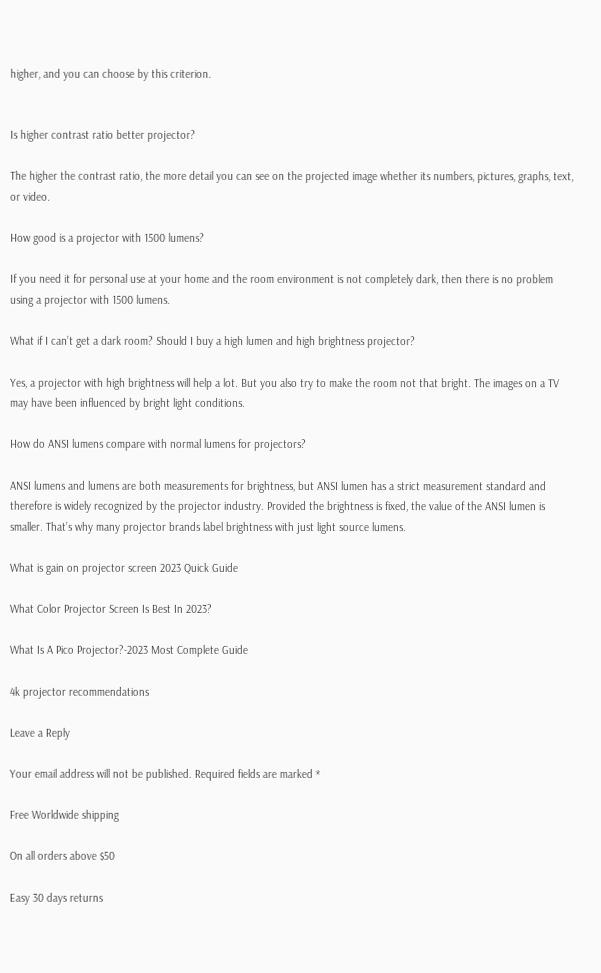higher, and you can choose by this criterion.


Is higher contrast ratio better projector?

The higher the contrast ratio, the more detail you can see on the projected image whether its numbers, pictures, graphs, text, or video.

How good is a projector with 1500 lumens?

If you need it for personal use at your home and the room environment is not completely dark, then there is no problem using a projector with 1500 lumens.

What if I can’t get a dark room? Should I buy a high lumen and high brightness projector?

Yes, a projector with high brightness will help a lot. But you also try to make the room not that bright. The images on a TV may have been influenced by bright light conditions.

How do ANSI lumens compare with normal lumens for projectors?

ANSI lumens and lumens are both measurements for brightness, but ANSI lumen has a strict measurement standard and therefore is widely recognized by the projector industry. Provided the brightness is fixed, the value of the ANSI lumen is smaller. That’s why many projector brands label brightness with just light source lumens.

What is gain on projector screen 2023 Quick Guide

What Color Projector Screen Is Best In 2023?

What Is A Pico Projector?-2023 Most Complete Guide

4k projector recommendations

Leave a Reply

Your email address will not be published. Required fields are marked *

Free Worldwide shipping

On all orders above $50

Easy 30 days returns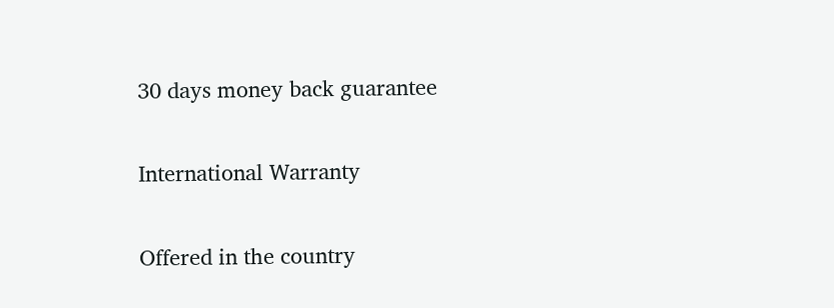30 days money back guarantee

International Warranty

Offered in the country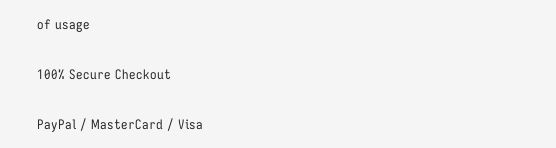of usage

100% Secure Checkout

PayPal / MasterCard / Visa